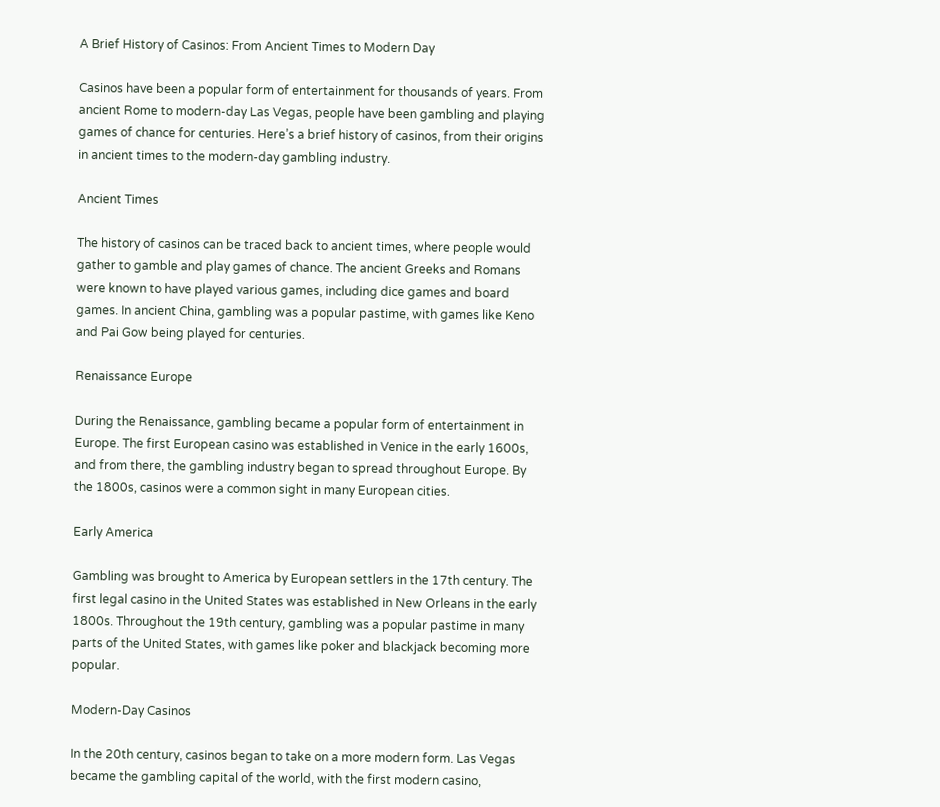A Brief History of Casinos: From Ancient Times to Modern Day

Casinos have been a popular form of entertainment for thousands of years. From ancient Rome to modern-day Las Vegas, people have been gambling and playing games of chance for centuries. Here’s a brief history of casinos, from their origins in ancient times to the modern-day gambling industry.

Ancient Times

The history of casinos can be traced back to ancient times, where people would gather to gamble and play games of chance. The ancient Greeks and Romans were known to have played various games, including dice games and board games. In ancient China, gambling was a popular pastime, with games like Keno and Pai Gow being played for centuries.

Renaissance Europe

During the Renaissance, gambling became a popular form of entertainment in Europe. The first European casino was established in Venice in the early 1600s, and from there, the gambling industry began to spread throughout Europe. By the 1800s, casinos were a common sight in many European cities.

Early America

Gambling was brought to America by European settlers in the 17th century. The first legal casino in the United States was established in New Orleans in the early 1800s. Throughout the 19th century, gambling was a popular pastime in many parts of the United States, with games like poker and blackjack becoming more popular.

Modern-Day Casinos

In the 20th century, casinos began to take on a more modern form. Las Vegas became the gambling capital of the world, with the first modern casino,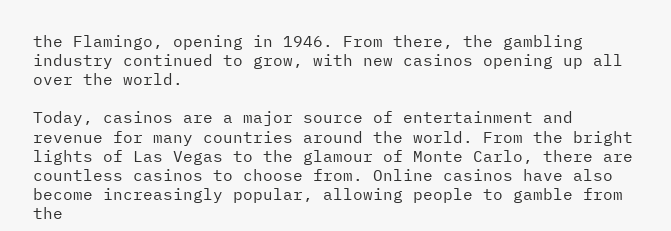the Flamingo, opening in 1946. From there, the gambling industry continued to grow, with new casinos opening up all over the world.

Today, casinos are a major source of entertainment and revenue for many countries around the world. From the bright lights of Las Vegas to the glamour of Monte Carlo, there are countless casinos to choose from. Online casinos have also become increasingly popular, allowing people to gamble from the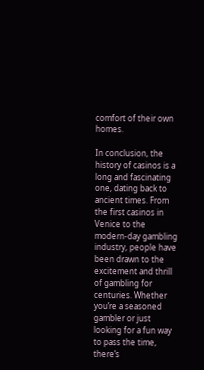comfort of their own homes.

In conclusion, the history of casinos is a long and fascinating one, dating back to ancient times. From the first casinos in Venice to the modern-day gambling industry, people have been drawn to the excitement and thrill of gambling for centuries. Whether you’re a seasoned gambler or just looking for a fun way to pass the time, there’s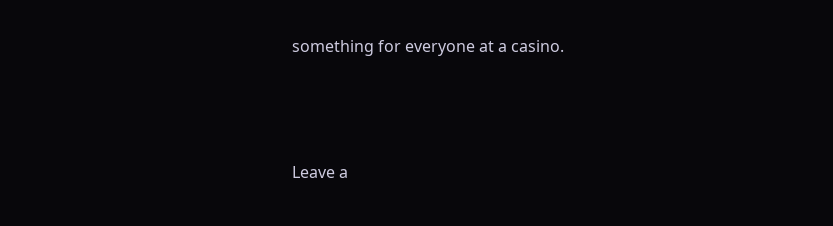something for everyone at a casino.






Leave a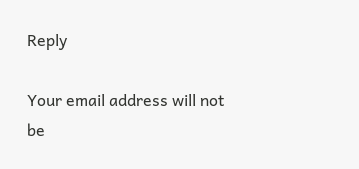Reply

Your email address will not be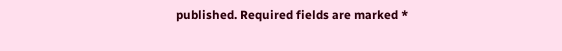published. Required fields are marked *